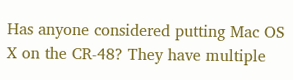Has anyone considered putting Mac OS X on the CR-48? They have multiple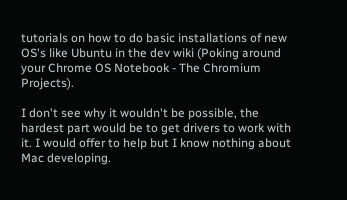tutorials on how to do basic installations of new OS's like Ubuntu in the dev wiki (Poking around your Chrome OS Notebook - The Chromium Projects).

I don't see why it wouldn't be possible, the hardest part would be to get drivers to work with it. I would offer to help but I know nothing about Mac developing.